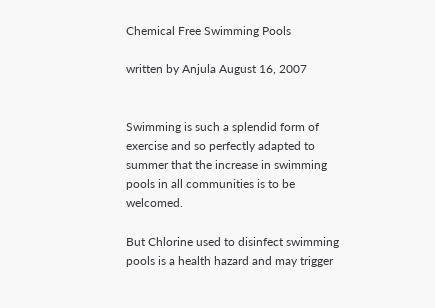Chemical Free Swimming Pools

written by Anjula August 16, 2007


Swimming is such a splendid form of exercise and so perfectly adapted to summer that the increase in swimming pools in all communities is to be welcomed.

But Chlorine used to disinfect swimming pools is a health hazard and may trigger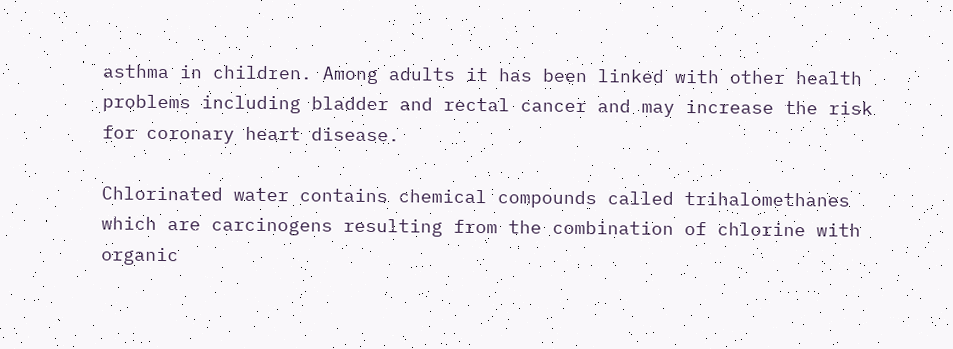asthma in children. Among adults it has been linked with other health problems including bladder and rectal cancer and may increase the risk for coronary heart disease.

Chlorinated water contains chemical compounds called trihalomethanes which are carcinogens resulting from the combination of chlorine with organic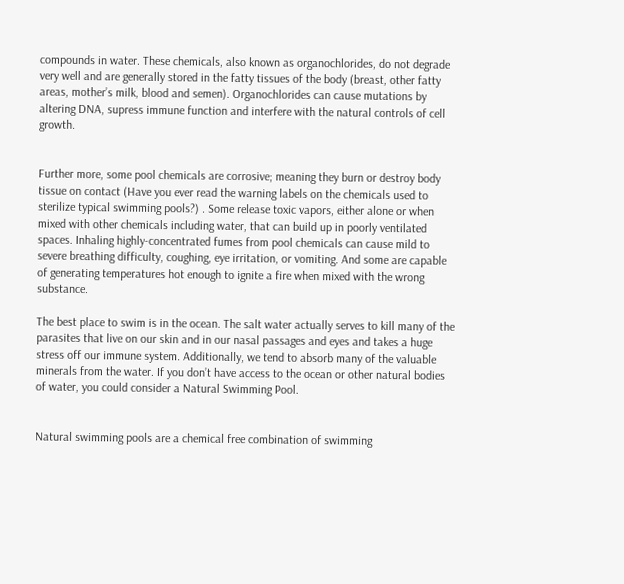compounds in water. These chemicals, also known as organochlorides, do not degrade very well and are generally stored in the fatty tissues of the body (breast, other fatty areas, mother’s milk, blood and semen). Organochlorides can cause mutations by altering DNA, supress immune function and interfere with the natural controls of cell growth.


Further more, some pool chemicals are corrosive; meaning they burn or destroy body tissue on contact (Have you ever read the warning labels on the chemicals used to sterilize typical swimming pools?) . Some release toxic vapors, either alone or when mixed with other chemicals including water, that can build up in poorly ventilated spaces. Inhaling highly-concentrated fumes from pool chemicals can cause mild to severe breathing difficulty, coughing, eye irritation, or vomiting. And some are capable of generating temperatures hot enough to ignite a fire when mixed with the wrong substance.

The best place to swim is in the ocean. The salt water actually serves to kill many of the parasites that live on our skin and in our nasal passages and eyes and takes a huge stress off our immune system. Additionally, we tend to absorb many of the valuable minerals from the water. If you don’t have access to the ocean or other natural bodies of water, you could consider a Natural Swimming Pool.


Natural swimming pools are a chemical free combination of swimming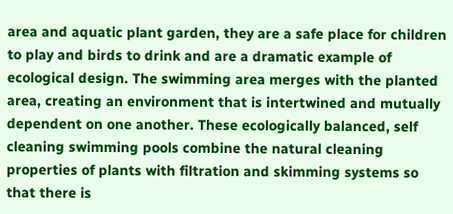area and aquatic plant garden, they are a safe place for children to play and birds to drink and are a dramatic example of ecological design. The swimming area merges with the planted area, creating an environment that is intertwined and mutually dependent on one another. These ecologically balanced, self cleaning swimming pools combine the natural cleaning properties of plants with filtration and skimming systems so that there is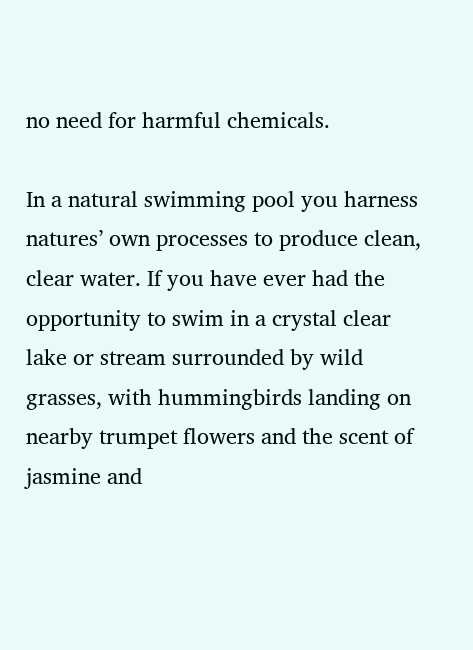no need for harmful chemicals.

In a natural swimming pool you harness natures’ own processes to produce clean, clear water. If you have ever had the opportunity to swim in a crystal clear lake or stream surrounded by wild grasses, with hummingbirds landing on nearby trumpet flowers and the scent of jasmine and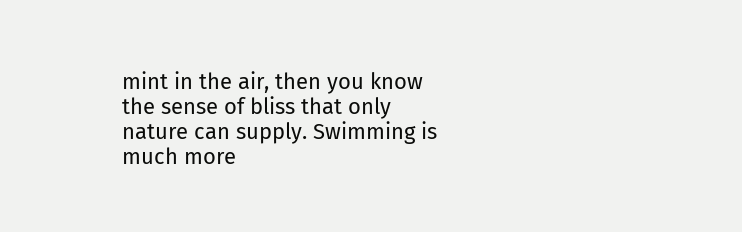mint in the air, then you know the sense of bliss that only nature can supply. Swimming is much more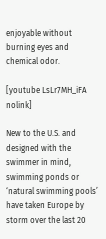enjoyable without burning eyes and chemical odor.

[youtube LsLr7MH_iFA nolink]

New to the U.S. and designed with the swimmer in mind, swimming ponds or ‘natural swimming pools’ have taken Europe by storm over the last 20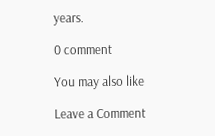years.

0 comment

You may also like

Leave a Comment